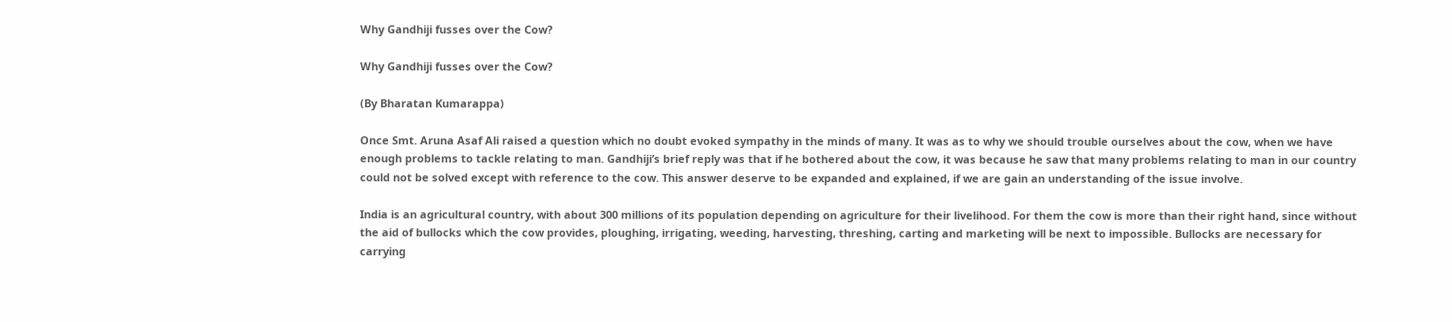Why Gandhiji fusses over the Cow?

Why Gandhiji fusses over the Cow?

(By Bharatan Kumarappa)

Once Smt. Aruna Asaf Ali raised a question which no doubt evoked sympathy in the minds of many. It was as to why we should trouble ourselves about the cow, when we have enough problems to tackle relating to man. Gandhiji’s brief reply was that if he bothered about the cow, it was because he saw that many problems relating to man in our country could not be solved except with reference to the cow. This answer deserve to be expanded and explained, if we are gain an understanding of the issue involve.

India is an agricultural country, with about 300 millions of its population depending on agriculture for their livelihood. For them the cow is more than their right hand, since without the aid of bullocks which the cow provides, ploughing, irrigating, weeding, harvesting, threshing, carting and marketing will be next to impossible. Bullocks are necessary for carrying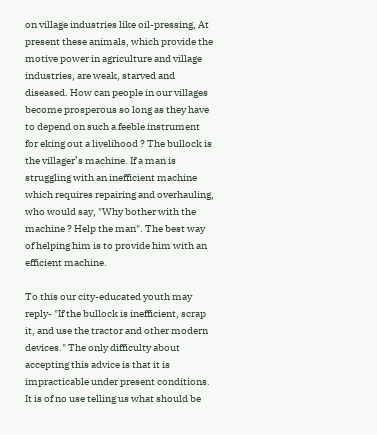on village industries like oil-pressing, At present these animals, which provide the motive power in agriculture and village industries, are weak, starved and diseased. How can people in our villages become prosperous so long as they have to depend on such a feeble instrument for eking out a livelihood ? The bullock is the villager’s machine. If a man is struggling with an inefficient machine which requires repairing and overhauling, who would say, "Why bother with the machine ? Help the man". The best way of helping him is to provide him with an efficient machine.

To this our city-educated youth may reply- "If the bullock is inefficient, scrap it, and use the tractor and other modern devices." The only difficulty about accepting this advice is that it is impracticable under present conditions. It is of no use telling us what should be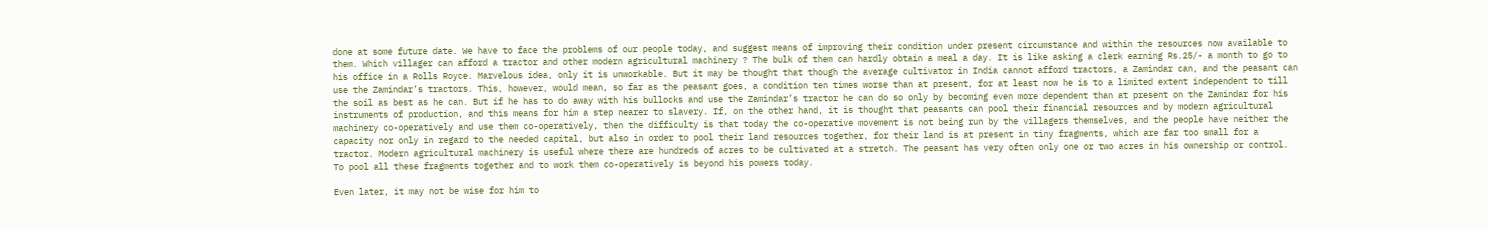done at some future date. We have to face the problems of our people today, and suggest means of improving their condition under present circumstance and within the resources now available to them. Which villager can afford a tractor and other modern agricultural machinery ? The bulk of them can hardly obtain a meal a day. It is like asking a clerk earning Rs.25/- a month to go to his office in a Rolls Royce. Marvelous idea, only it is unworkable. But it may be thought that though the average cultivator in India cannot afford tractors, a Zamindar can, and the peasant can use the Zamindar’s tractors. This, however, would mean, so far as the peasant goes, a condition ten times worse than at present, for at least now he is to a limited extent independent to till the soil as best as he can. But if he has to do away with his bullocks and use the Zamindar’s tractor he can do so only by becoming even more dependent than at present on the Zamindar for his instruments of production, and this means for him a step nearer to slavery. If, on the other hand, it is thought that peasants can pool their financial resources and by modern agricultural machinery co-operatively and use them co-operatively, then the difficulty is that today the co-operative movement is not being run by the villagers themselves, and the people have neither the capacity nor only in regard to the needed capital, but also in order to pool their land resources together, for their land is at present in tiny fragments, which are far too small for a tractor. Modern agricultural machinery is useful where there are hundreds of acres to be cultivated at a stretch. The peasant has very often only one or two acres in his ownership or control. To pool all these fragments together and to work them co-operatively is beyond his powers today.

Even later, it may not be wise for him to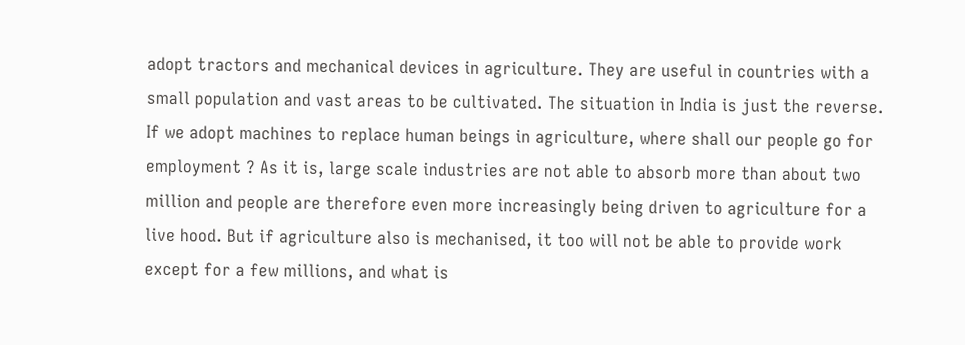adopt tractors and mechanical devices in agriculture. They are useful in countries with a small population and vast areas to be cultivated. The situation in India is just the reverse. If we adopt machines to replace human beings in agriculture, where shall our people go for employment ? As it is, large scale industries are not able to absorb more than about two million and people are therefore even more increasingly being driven to agriculture for a live hood. But if agriculture also is mechanised, it too will not be able to provide work except for a few millions, and what is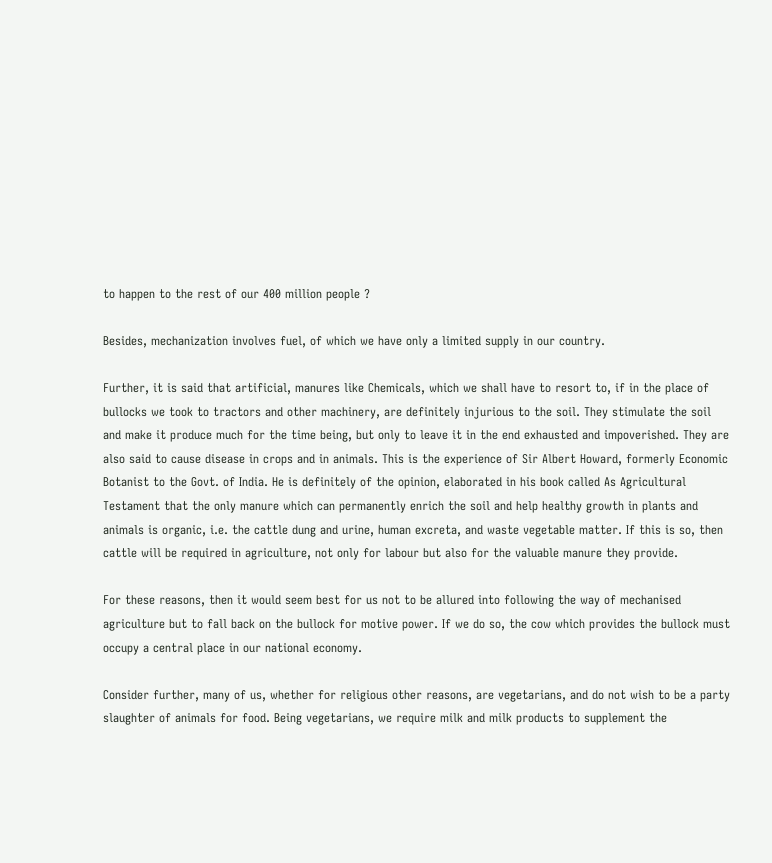to happen to the rest of our 400 million people ?

Besides, mechanization involves fuel, of which we have only a limited supply in our country.

Further, it is said that artificial, manures like Chemicals, which we shall have to resort to, if in the place of bullocks we took to tractors and other machinery, are definitely injurious to the soil. They stimulate the soil and make it produce much for the time being, but only to leave it in the end exhausted and impoverished. They are also said to cause disease in crops and in animals. This is the experience of Sir Albert Howard, formerly Economic Botanist to the Govt. of India. He is definitely of the opinion, elaborated in his book called As Agricultural Testament that the only manure which can permanently enrich the soil and help healthy growth in plants and animals is organic, i.e. the cattle dung and urine, human excreta, and waste vegetable matter. If this is so, then cattle will be required in agriculture, not only for labour but also for the valuable manure they provide.

For these reasons, then it would seem best for us not to be allured into following the way of mechanised agriculture but to fall back on the bullock for motive power. If we do so, the cow which provides the bullock must occupy a central place in our national economy.

Consider further, many of us, whether for religious other reasons, are vegetarians, and do not wish to be a party slaughter of animals for food. Being vegetarians, we require milk and milk products to supplement the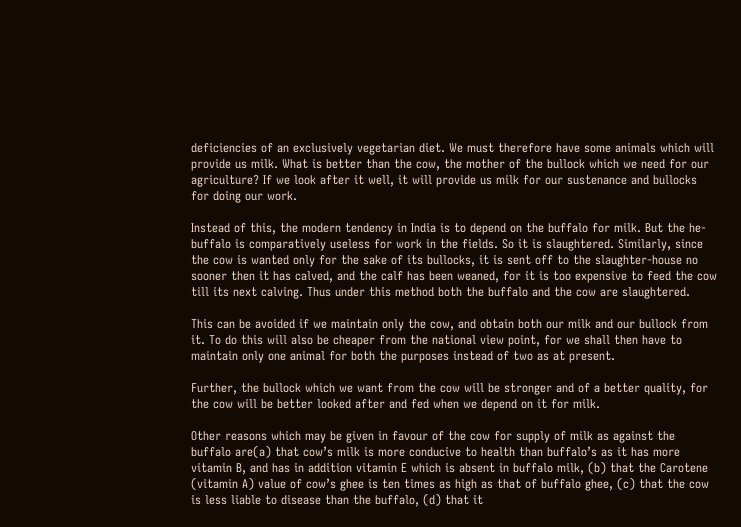deficiencies of an exclusively vegetarian diet. We must therefore have some animals which will provide us milk. What is better than the cow, the mother of the bullock which we need for our agriculture? If we look after it well, it will provide us milk for our sustenance and bullocks for doing our work.

Instead of this, the modern tendency in India is to depend on the buffalo for milk. But the he-buffalo is comparatively useless for work in the fields. So it is slaughtered. Similarly, since the cow is wanted only for the sake of its bullocks, it is sent off to the slaughter-house no sooner then it has calved, and the calf has been weaned, for it is too expensive to feed the cow till its next calving. Thus under this method both the buffalo and the cow are slaughtered.

This can be avoided if we maintain only the cow, and obtain both our milk and our bullock from it. To do this will also be cheaper from the national view point, for we shall then have to maintain only one animal for both the purposes instead of two as at present.

Further, the bullock which we want from the cow will be stronger and of a better quality, for the cow will be better looked after and fed when we depend on it for milk.

Other reasons which may be given in favour of the cow for supply of milk as against the buffalo are(a) that cow’s milk is more conducive to health than buffalo’s as it has more vitamin B, and has in addition vitamin E which is absent in buffalo milk, (b) that the Carotene (vitamin A) value of cow’s ghee is ten times as high as that of buffalo ghee, (c) that the cow is less liable to disease than the buffalo, (d) that it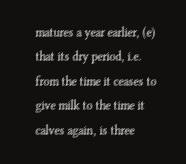matures a year earlier, (e) that its dry period, i.e. from the time it ceases to give milk to the time it calves again, is three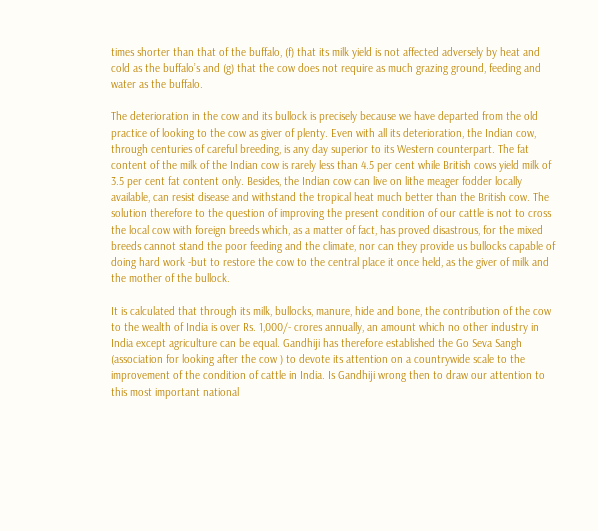times shorter than that of the buffalo, (f) that its milk yield is not affected adversely by heat and cold as the buffalo’s and (g) that the cow does not require as much grazing ground, feeding and water as the buffalo.

The deterioration in the cow and its bullock is precisely because we have departed from the old practice of looking to the cow as giver of plenty. Even with all its deterioration, the Indian cow, through centuries of careful breeding, is any day superior to its Western counterpart. The fat content of the milk of the Indian cow is rarely less than 4.5 per cent while British cows yield milk of 3.5 per cent fat content only. Besides, the Indian cow can live on lithe meager fodder locally available, can resist disease and withstand the tropical heat much better than the British cow. The solution therefore to the question of improving the present condition of our cattle is not to cross the local cow with foreign breeds which, as a matter of fact, has proved disastrous, for the mixed breeds cannot stand the poor feeding and the climate, nor can they provide us bullocks capable of doing hard work -but to restore the cow to the central place it once held, as the giver of milk and the mother of the bullock.

It is calculated that through its milk, bullocks, manure, hide and bone, the contribution of the cow to the wealth of India is over Rs. 1,000/- crores annually, an amount which no other industry in India except agriculture can be equal. Gandhiji has therefore established the Go Seva Sangh (association for looking after the cow ) to devote its attention on a countrywide scale to the improvement of the condition of cattle in India. Is Gandhiji wrong then to draw our attention to this most important national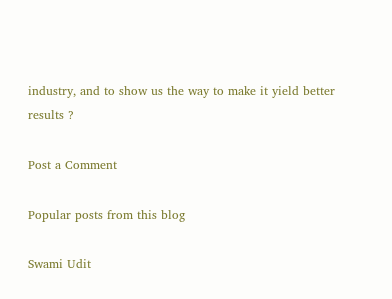industry, and to show us the way to make it yield better results ?

Post a Comment

Popular posts from this blog

Swami Udit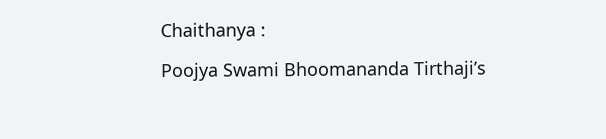Chaithanya :

Poojya Swami Bhoomananda Tirthaji’s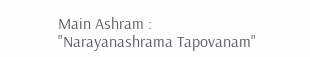Main Ashram : "Narayanashrama Tapovanam"